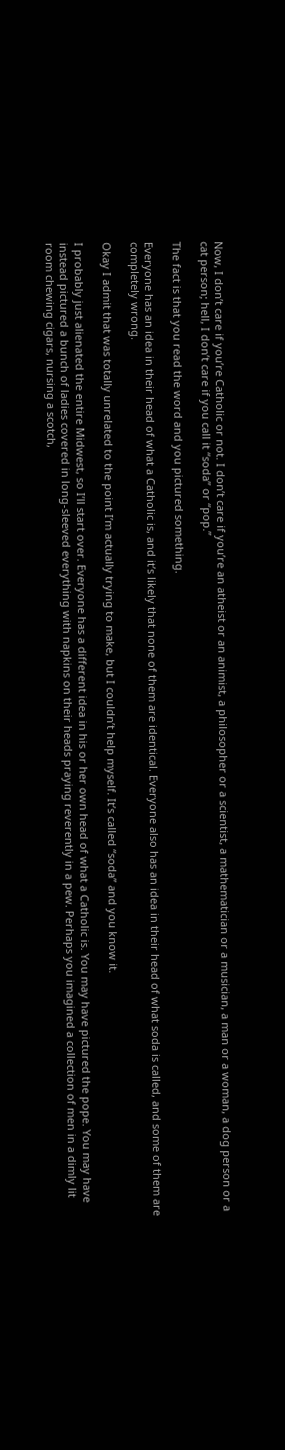Now, I don’t care if you’re Catholic or not. I don’t care if you’re an atheist or an animist, a philosopher or a scientist, a mathematician or a musician, a man or a woman, a dog person or a cat person; hell, I don’t care if you call it “soda” or “pop.”

The fact is that you read the word and you pictured something.

Everyone has an idea in their head of what a Catholic is, and it’s likely that none of them are identical. Everyone also has an idea in their head of what soda is called, and some of them are completely wrong.

Okay I admit that was totally unrelated to the point I’m actually trying to make, but I couldn’t help myself. It’s called “soda” and you know it.

I probably just alienated the entire Midwest, so I’ll start over. Everyone has a different idea in his or her own head of what a Catholic is. You may have pictured the pope. You may have instead pictured a bunch of ladies covered in long-sleeved everything with napkins on their heads praying reverently in a pew. Perhaps you imagined a collection of men in a dimly lit room chewing cigars, nursing a scotch,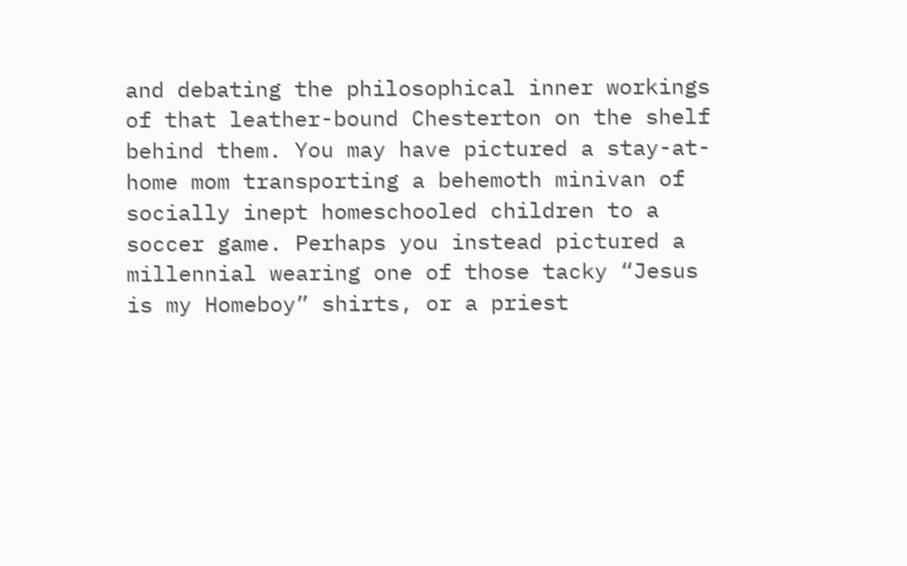and debating the philosophical inner workings of that leather-bound Chesterton on the shelf behind them. You may have pictured a stay-at-home mom transporting a behemoth minivan of socially inept homeschooled children to a soccer game. Perhaps you instead pictured a millennial wearing one of those tacky “Jesus is my Homeboy” shirts, or a priest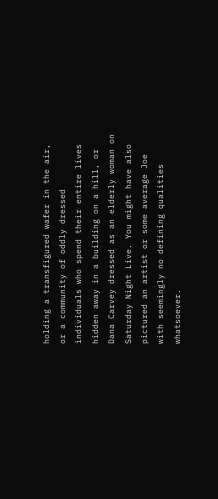holding a transfigured wafer in the air, or a community of oddly dressed individuals who spend their entire lives hidden away in a building on a hill, or Dana Carvey dressed as an elderly woman on Saturday Night Live. You might have also pictured an artist or some average Joe with seemingly no defining qualities whatsoever.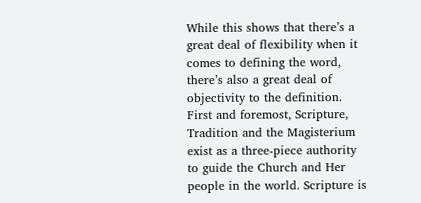While this shows that there’s a great deal of flexibility when it comes to defining the word, there’s also a great deal of objectivity to the definition. First and foremost, Scripture, Tradition and the Magisterium exist as a three-piece authority to guide the Church and Her people in the world. Scripture is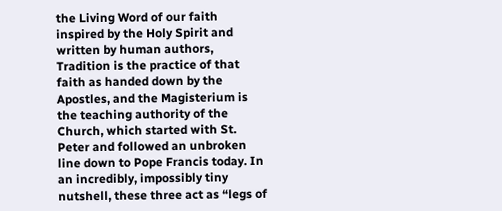the Living Word of our faith inspired by the Holy Spirit and written by human authors, Tradition is the practice of that faith as handed down by the Apostles, and the Magisterium is the teaching authority of the Church, which started with St. Peter and followed an unbroken line down to Pope Francis today. In an incredibly, impossibly tiny nutshell, these three act as “legs of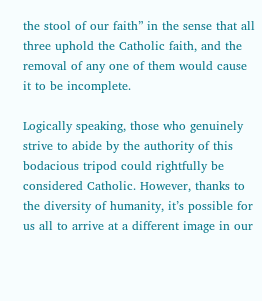the stool of our faith” in the sense that all three uphold the Catholic faith, and the removal of any one of them would cause it to be incomplete.

Logically speaking, those who genuinely strive to abide by the authority of this bodacious tripod could rightfully be considered Catholic. However, thanks to the diversity of humanity, it’s possible for us all to arrive at a different image in our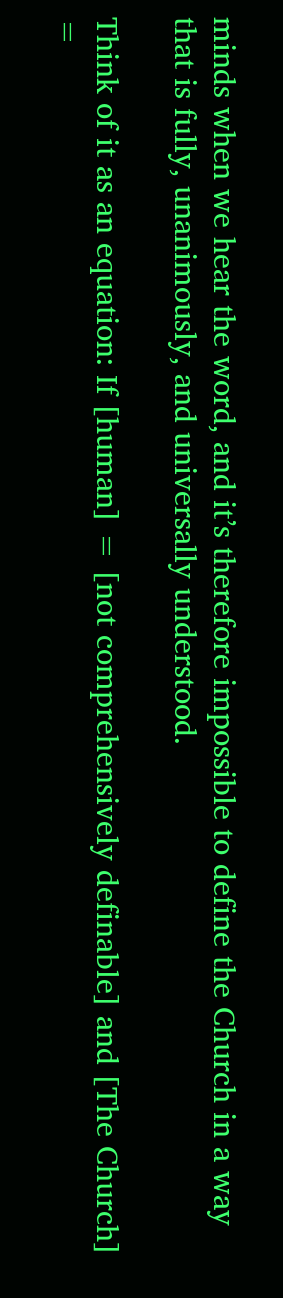minds when we hear the word, and it’s therefore impossible to define the Church in a way that is fully, unanimously, and universally understood.

Think of it as an equation: If [human] = [not comprehensively definable] and [The Church] =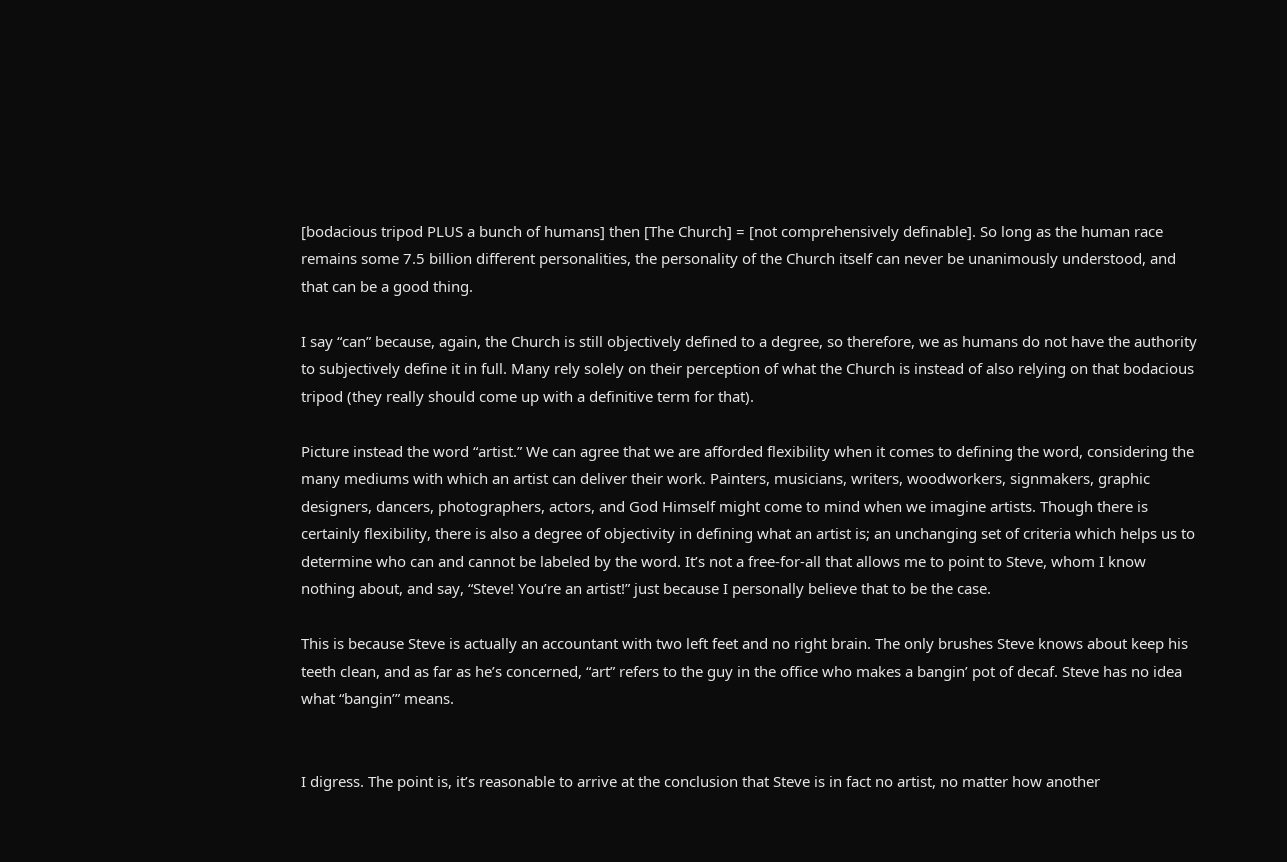[bodacious tripod PLUS a bunch of humans] then [The Church] = [not comprehensively definable]. So long as the human race remains some 7.5 billion different personalities, the personality of the Church itself can never be unanimously understood, and that can be a good thing.

I say “can” because, again, the Church is still objectively defined to a degree, so therefore, we as humans do not have the authority to subjectively define it in full. Many rely solely on their perception of what the Church is instead of also relying on that bodacious tripod (they really should come up with a definitive term for that).

Picture instead the word “artist.” We can agree that we are afforded flexibility when it comes to defining the word, considering the many mediums with which an artist can deliver their work. Painters, musicians, writers, woodworkers, signmakers, graphic designers, dancers, photographers, actors, and God Himself might come to mind when we imagine artists. Though there is certainly flexibility, there is also a degree of objectivity in defining what an artist is; an unchanging set of criteria which helps us to determine who can and cannot be labeled by the word. It’s not a free-for-all that allows me to point to Steve, whom I know nothing about, and say, “Steve! You’re an artist!” just because I personally believe that to be the case.

This is because Steve is actually an accountant with two left feet and no right brain. The only brushes Steve knows about keep his teeth clean, and as far as he’s concerned, “art” refers to the guy in the office who makes a bangin’ pot of decaf. Steve has no idea what “bangin’” means.


I digress. The point is, it’s reasonable to arrive at the conclusion that Steve is in fact no artist, no matter how another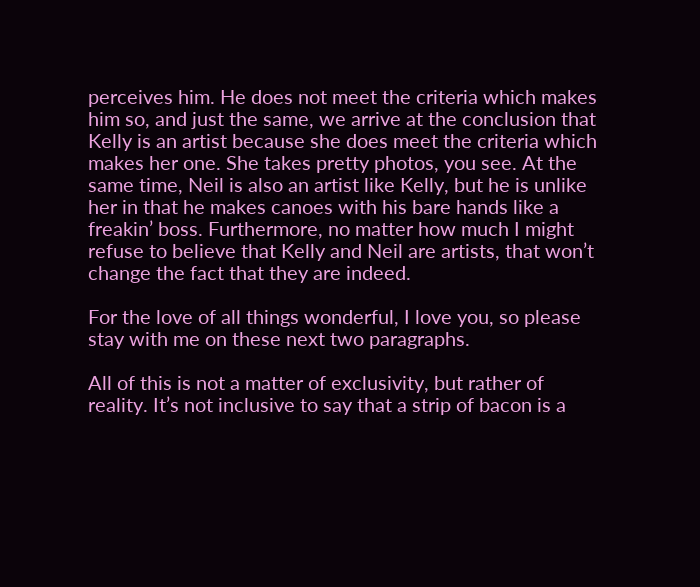perceives him. He does not meet the criteria which makes him so, and just the same, we arrive at the conclusion that Kelly is an artist because she does meet the criteria which makes her one. She takes pretty photos, you see. At the same time, Neil is also an artist like Kelly, but he is unlike her in that he makes canoes with his bare hands like a freakin’ boss. Furthermore, no matter how much I might refuse to believe that Kelly and Neil are artists, that won’t change the fact that they are indeed.

For the love of all things wonderful, I love you, so please stay with me on these next two paragraphs.

All of this is not a matter of exclusivity, but rather of reality. It’s not inclusive to say that a strip of bacon is a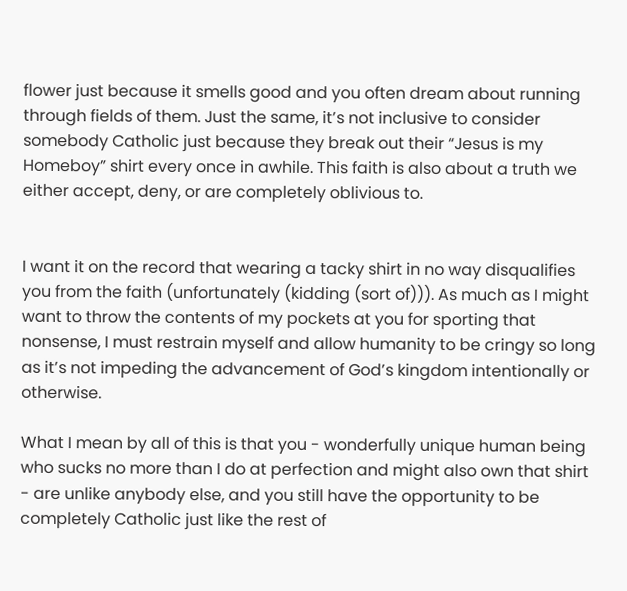flower just because it smells good and you often dream about running through fields of them. Just the same, it’s not inclusive to consider somebody Catholic just because they break out their “Jesus is my Homeboy” shirt every once in awhile. This faith is also about a truth we either accept, deny, or are completely oblivious to.


I want it on the record that wearing a tacky shirt in no way disqualifies you from the faith (unfortunately (kidding (sort of))). As much as I might want to throw the contents of my pockets at you for sporting that nonsense, I must restrain myself and allow humanity to be cringy so long as it’s not impeding the advancement of God’s kingdom intentionally or otherwise.

What I mean by all of this is that you - wonderfully unique human being who sucks no more than I do at perfection and might also own that shirt - are unlike anybody else, and you still have the opportunity to be completely Catholic just like the rest of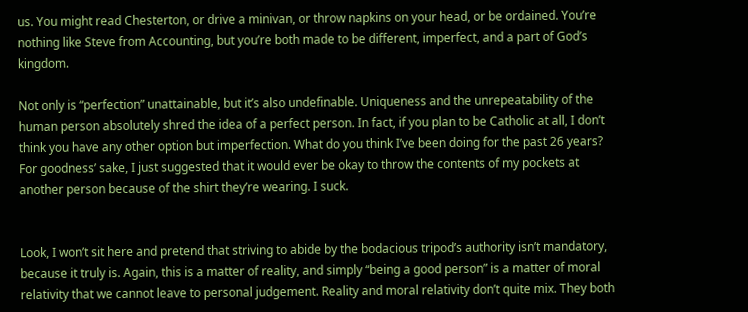us. You might read Chesterton, or drive a minivan, or throw napkins on your head, or be ordained. You’re nothing like Steve from Accounting, but you’re both made to be different, imperfect, and a part of God’s kingdom.

Not only is “perfection” unattainable, but it’s also undefinable. Uniqueness and the unrepeatability of the human person absolutely shred the idea of a perfect person. In fact, if you plan to be Catholic at all, I don’t think you have any other option but imperfection. What do you think I’ve been doing for the past 26 years? For goodness’ sake, I just suggested that it would ever be okay to throw the contents of my pockets at another person because of the shirt they’re wearing. I suck.


Look, I won’t sit here and pretend that striving to abide by the bodacious tripod’s authority isn’t mandatory, because it truly is. Again, this is a matter of reality, and simply “being a good person” is a matter of moral relativity that we cannot leave to personal judgement. Reality and moral relativity don’t quite mix. They both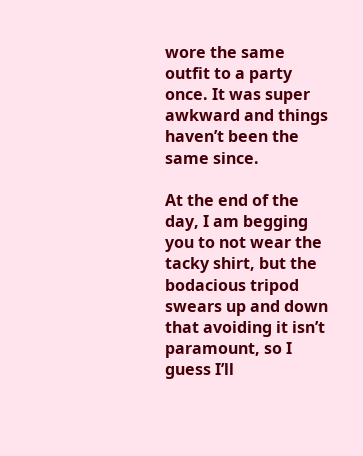wore the same outfit to a party once. It was super awkward and things haven’t been the same since.

At the end of the day, I am begging you to not wear the tacky shirt, but the bodacious tripod swears up and down that avoiding it isn’t paramount, so I guess I’ll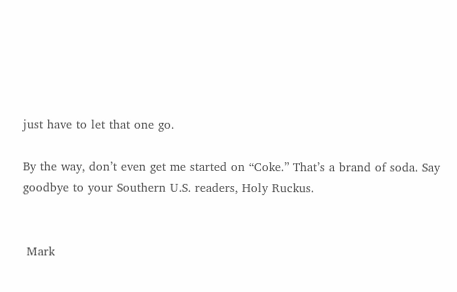just have to let that one go.

By the way, don’t even get me started on “Coke.” That’s a brand of soda. Say goodbye to your Southern U.S. readers, Holy Ruckus.


 Mark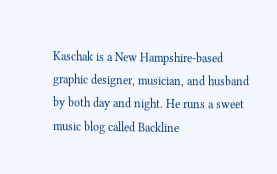Kaschak is a New Hampshire-based graphic designer, musician, and husband by both day and night. He runs a sweet music blog called Backline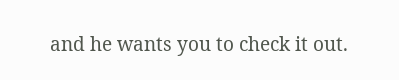and he wants you to check it out.